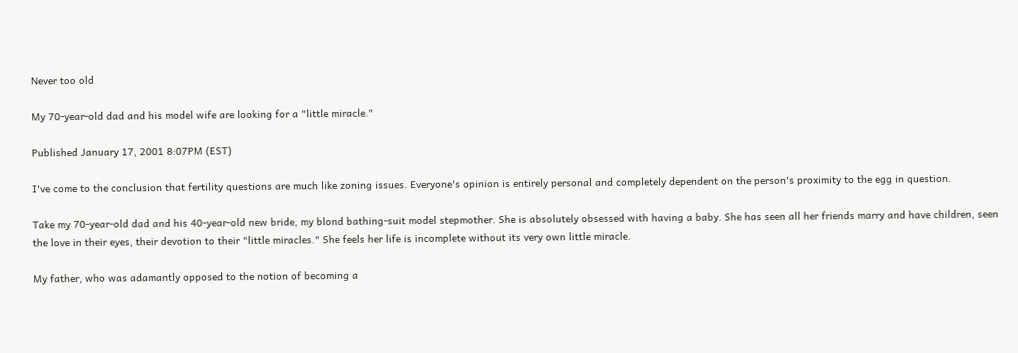Never too old

My 70-year-old dad and his model wife are looking for a "little miracle."

Published January 17, 2001 8:07PM (EST)

I've come to the conclusion that fertility questions are much like zoning issues. Everyone's opinion is entirely personal and completely dependent on the person's proximity to the egg in question.

Take my 70-year-old dad and his 40-year-old new bride, my blond bathing-suit model stepmother. She is absolutely obsessed with having a baby. She has seen all her friends marry and have children, seen the love in their eyes, their devotion to their "little miracles." She feels her life is incomplete without its very own little miracle.

My father, who was adamantly opposed to the notion of becoming a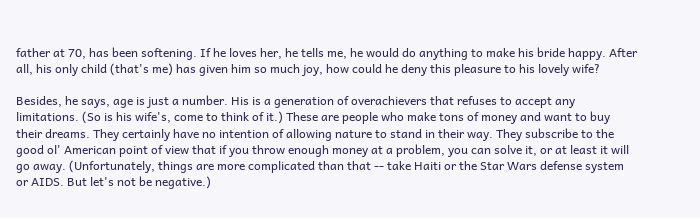father at 70, has been softening. If he loves her, he tells me, he would do anything to make his bride happy. After all, his only child (that's me) has given him so much joy, how could he deny this pleasure to his lovely wife?

Besides, he says, age is just a number. His is a generation of overachievers that refuses to accept any limitations. (So is his wife's, come to think of it.) These are people who make tons of money and want to buy their dreams. They certainly have no intention of allowing nature to stand in their way. They subscribe to the good ol' American point of view that if you throw enough money at a problem, you can solve it, or at least it will go away. (Unfortunately, things are more complicated than that -- take Haiti or the Star Wars defense system or AIDS. But let's not be negative.)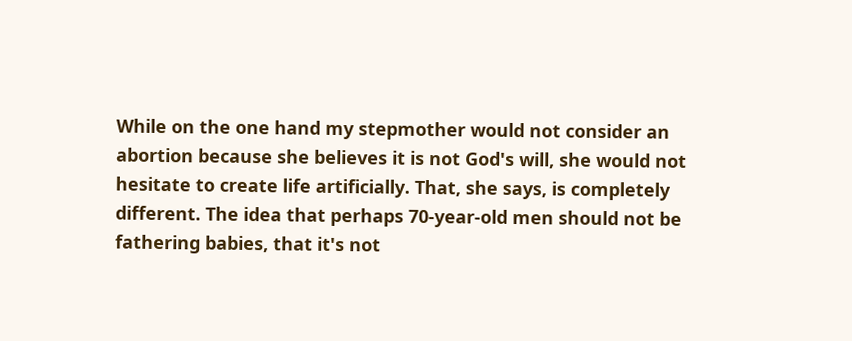While on the one hand my stepmother would not consider an abortion because she believes it is not God's will, she would not hesitate to create life artificially. That, she says, is completely different. The idea that perhaps 70-year-old men should not be fathering babies, that it's not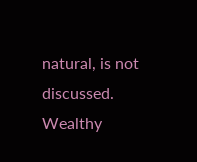natural, is not discussed. Wealthy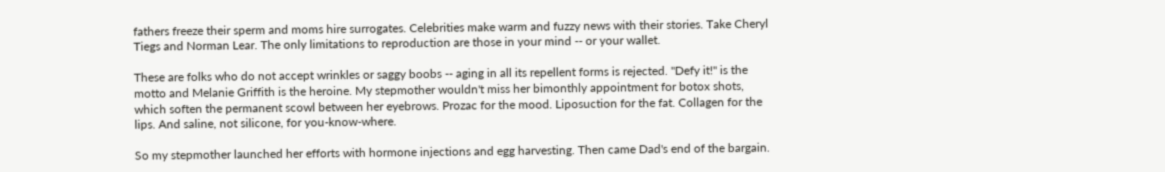fathers freeze their sperm and moms hire surrogates. Celebrities make warm and fuzzy news with their stories. Take Cheryl Tiegs and Norman Lear. The only limitations to reproduction are those in your mind -- or your wallet.

These are folks who do not accept wrinkles or saggy boobs -- aging in all its repellent forms is rejected. "Defy it!" is the motto and Melanie Griffith is the heroine. My stepmother wouldn't miss her bimonthly appointment for botox shots, which soften the permanent scowl between her eyebrows. Prozac for the mood. Liposuction for the fat. Collagen for the lips. And saline, not silicone, for you-know-where.

So my stepmother launched her efforts with hormone injections and egg harvesting. Then came Dad's end of the bargain.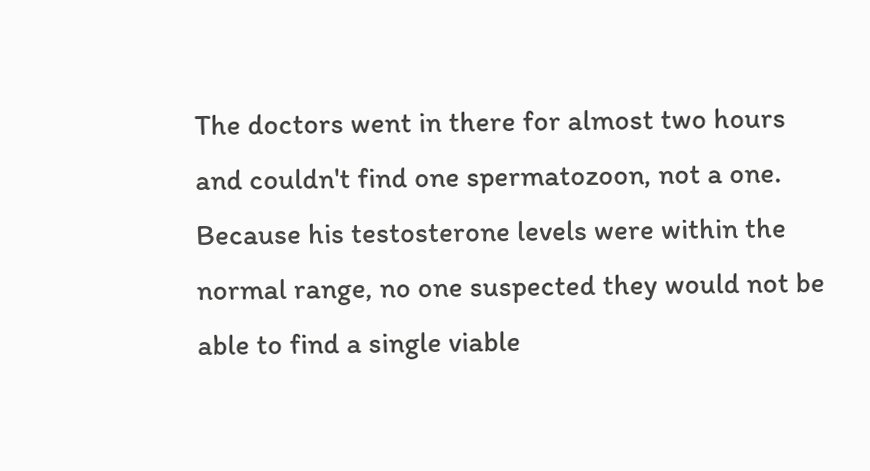The doctors went in there for almost two hours and couldn't find one spermatozoon, not a one. Because his testosterone levels were within the normal range, no one suspected they would not be able to find a single viable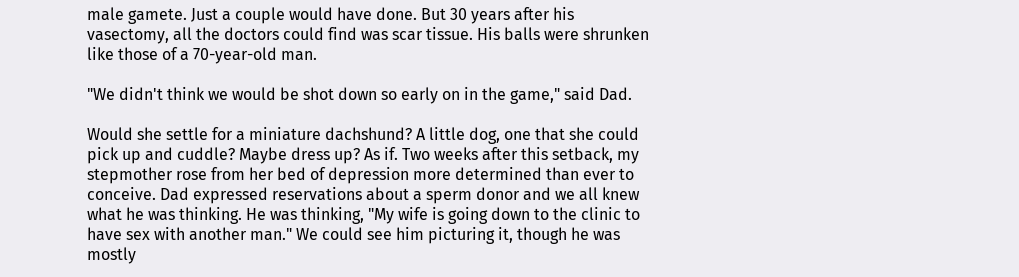male gamete. Just a couple would have done. But 30 years after his vasectomy, all the doctors could find was scar tissue. His balls were shrunken like those of a 70-year-old man.

"We didn't think we would be shot down so early on in the game," said Dad.

Would she settle for a miniature dachshund? A little dog, one that she could pick up and cuddle? Maybe dress up? As if. Two weeks after this setback, my stepmother rose from her bed of depression more determined than ever to conceive. Dad expressed reservations about a sperm donor and we all knew what he was thinking. He was thinking, "My wife is going down to the clinic to have sex with another man." We could see him picturing it, though he was mostly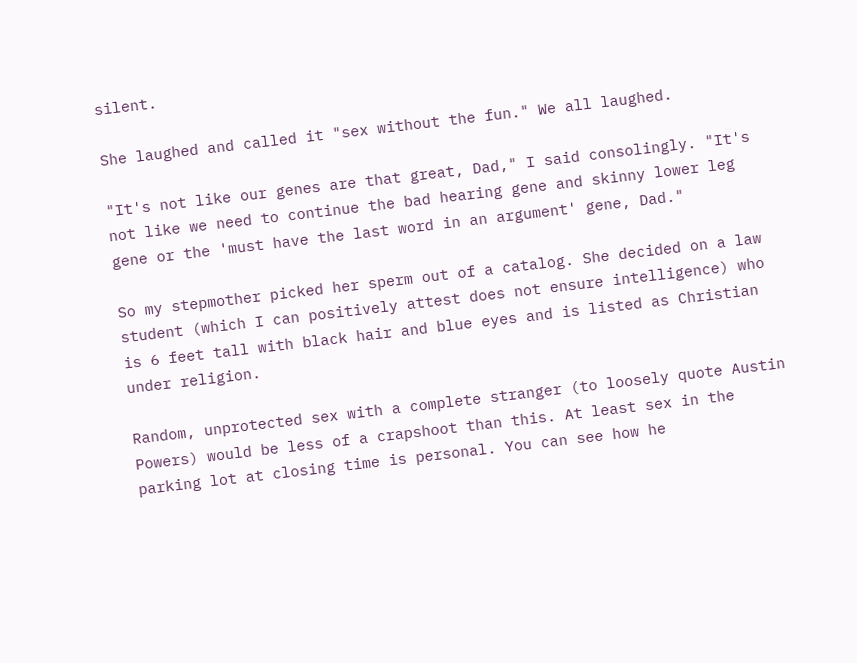silent.

She laughed and called it "sex without the fun." We all laughed.

"It's not like our genes are that great, Dad," I said consolingly. "It's not like we need to continue the bad hearing gene and skinny lower leg gene or the 'must have the last word in an argument' gene, Dad."

So my stepmother picked her sperm out of a catalog. She decided on a law student (which I can positively attest does not ensure intelligence) who is 6 feet tall with black hair and blue eyes and is listed as Christian under religion.

Random, unprotected sex with a complete stranger (to loosely quote Austin Powers) would be less of a crapshoot than this. At least sex in the parking lot at closing time is personal. You can see how he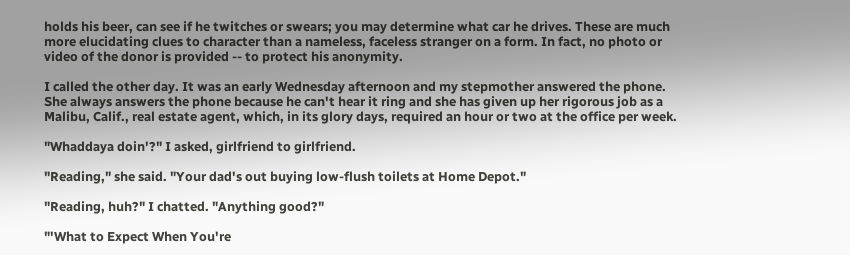holds his beer, can see if he twitches or swears; you may determine what car he drives. These are much more elucidating clues to character than a nameless, faceless stranger on a form. In fact, no photo or video of the donor is provided -- to protect his anonymity.

I called the other day. It was an early Wednesday afternoon and my stepmother answered the phone. She always answers the phone because he can't hear it ring and she has given up her rigorous job as a Malibu, Calif., real estate agent, which, in its glory days, required an hour or two at the office per week.

"Whaddaya doin'?" I asked, girlfriend to girlfriend.

"Reading," she said. "Your dad's out buying low-flush toilets at Home Depot."

"Reading, huh?" I chatted. "Anything good?"

"'What to Expect When You're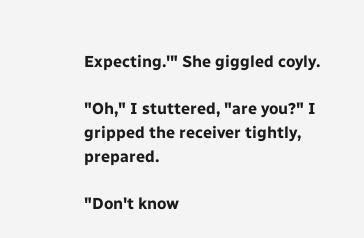Expecting.'" She giggled coyly.

"Oh," I stuttered, "are you?" I gripped the receiver tightly, prepared.

"Don't know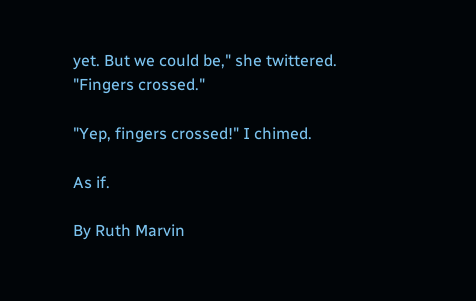yet. But we could be," she twittered. "Fingers crossed."

"Yep, fingers crossed!" I chimed.

As if.

By Ruth Marvin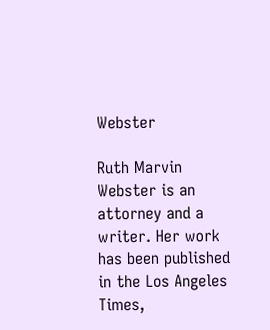Webster

Ruth Marvin Webster is an attorney and a writer. Her work has been published in the Los Angeles Times,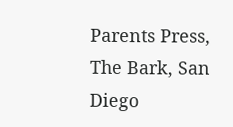Parents Press, The Bark, San Diego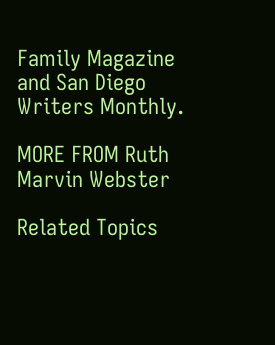Family Magazine and San Diego Writers Monthly.

MORE FROM Ruth Marvin Webster

Related Topics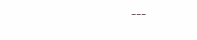---